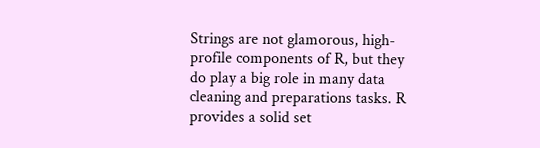Strings are not glamorous, high-profile components of R, but they do play a big role in many data cleaning and preparations tasks. R provides a solid set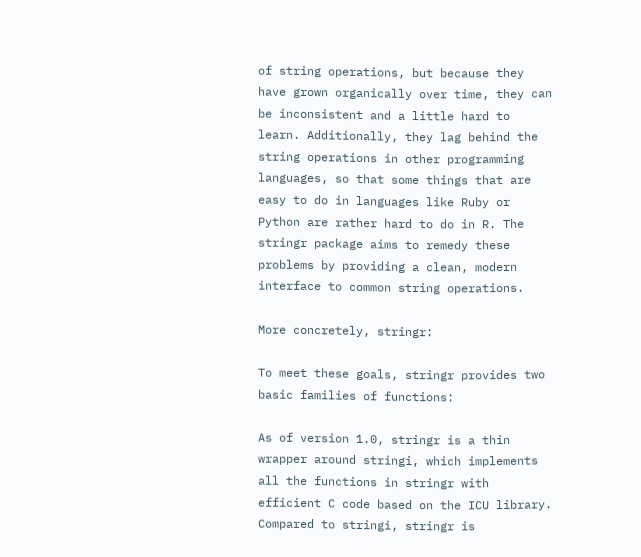of string operations, but because they have grown organically over time, they can be inconsistent and a little hard to learn. Additionally, they lag behind the string operations in other programming languages, so that some things that are easy to do in languages like Ruby or Python are rather hard to do in R. The stringr package aims to remedy these problems by providing a clean, modern interface to common string operations.

More concretely, stringr:

To meet these goals, stringr provides two basic families of functions:

As of version 1.0, stringr is a thin wrapper around stringi, which implements all the functions in stringr with efficient C code based on the ICU library. Compared to stringi, stringr is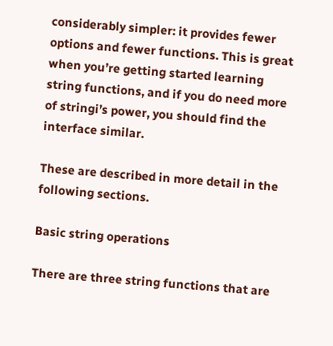considerably simpler: it provides fewer options and fewer functions. This is great when you’re getting started learning string functions, and if you do need more of stringi’s power, you should find the interface similar.

These are described in more detail in the following sections.

Basic string operations

There are three string functions that are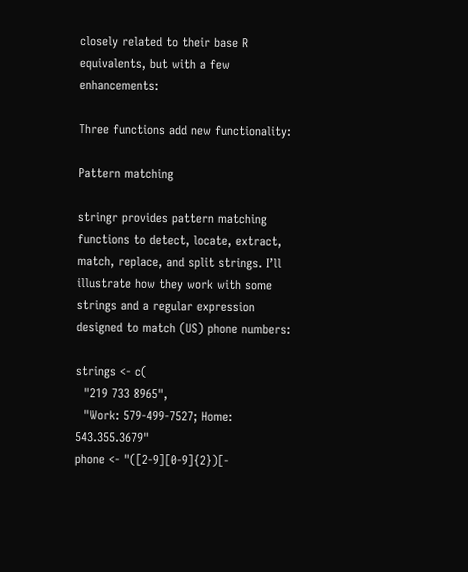closely related to their base R equivalents, but with a few enhancements:

Three functions add new functionality:

Pattern matching

stringr provides pattern matching functions to detect, locate, extract, match, replace, and split strings. I’ll illustrate how they work with some strings and a regular expression designed to match (US) phone numbers:

strings <- c(
  "219 733 8965",
  "Work: 579-499-7527; Home: 543.355.3679"
phone <- "([2-9][0-9]{2})[-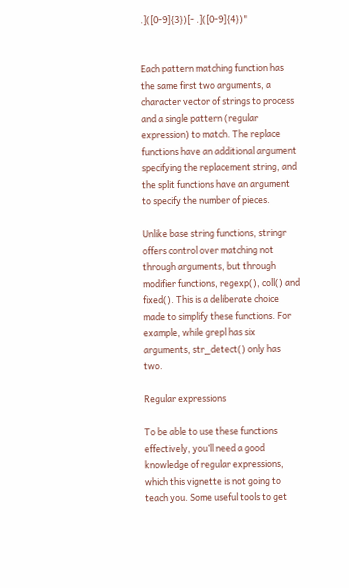.]([0-9]{3})[- .]([0-9]{4})"


Each pattern matching function has the same first two arguments, a character vector of strings to process and a single pattern (regular expression) to match. The replace functions have an additional argument specifying the replacement string, and the split functions have an argument to specify the number of pieces.

Unlike base string functions, stringr offers control over matching not through arguments, but through modifier functions, regexp(), coll() and fixed(). This is a deliberate choice made to simplify these functions. For example, while grepl has six arguments, str_detect() only has two.

Regular expressions

To be able to use these functions effectively, you’ll need a good knowledge of regular expressions, which this vignette is not going to teach you. Some useful tools to get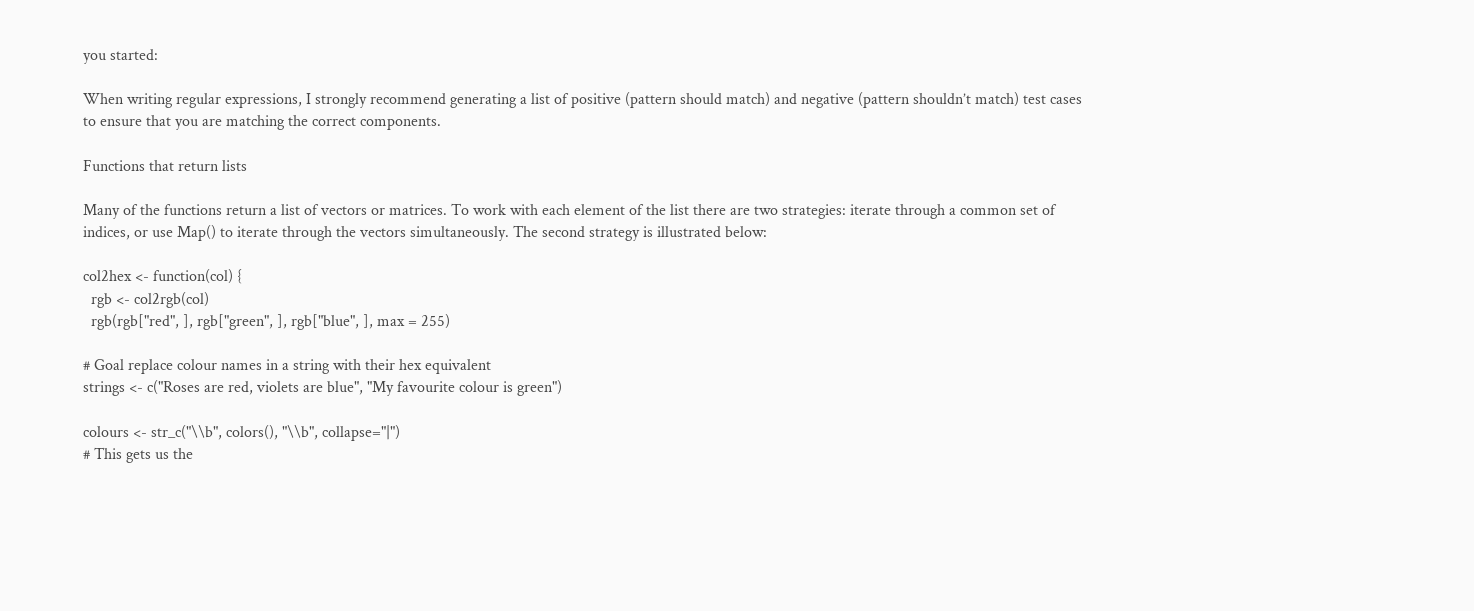you started:

When writing regular expressions, I strongly recommend generating a list of positive (pattern should match) and negative (pattern shouldn’t match) test cases to ensure that you are matching the correct components.

Functions that return lists

Many of the functions return a list of vectors or matrices. To work with each element of the list there are two strategies: iterate through a common set of indices, or use Map() to iterate through the vectors simultaneously. The second strategy is illustrated below:

col2hex <- function(col) {
  rgb <- col2rgb(col)
  rgb(rgb["red", ], rgb["green", ], rgb["blue", ], max = 255)

# Goal replace colour names in a string with their hex equivalent
strings <- c("Roses are red, violets are blue", "My favourite colour is green")

colours <- str_c("\\b", colors(), "\\b", collapse="|")
# This gets us the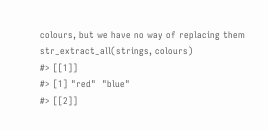colours, but we have no way of replacing them
str_extract_all(strings, colours)
#> [[1]]
#> [1] "red"  "blue"
#> [[2]]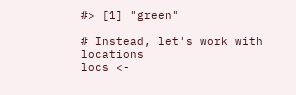#> [1] "green"

# Instead, let's work with locations
locs <-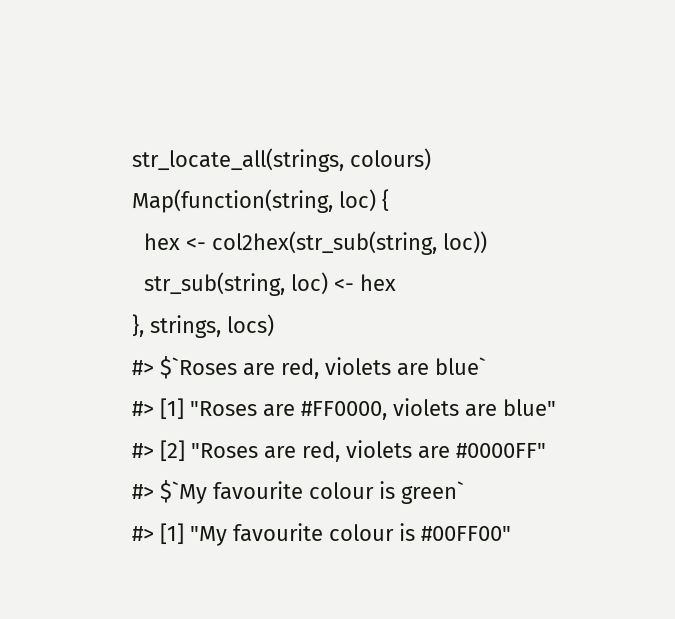str_locate_all(strings, colours)
Map(function(string, loc) {
  hex <- col2hex(str_sub(string, loc))
  str_sub(string, loc) <- hex
}, strings, locs)
#> $`Roses are red, violets are blue`
#> [1] "Roses are #FF0000, violets are blue"
#> [2] "Roses are red, violets are #0000FF"
#> $`My favourite colour is green`
#> [1] "My favourite colour is #00FF00"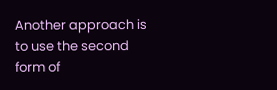Another approach is to use the second form of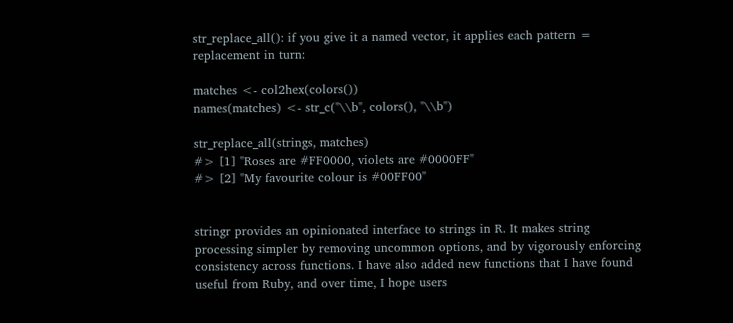str_replace_all(): if you give it a named vector, it applies each pattern = replacement in turn:

matches <- col2hex(colors())
names(matches) <- str_c("\\b", colors(), "\\b")

str_replace_all(strings, matches)
#> [1] "Roses are #FF0000, violets are #0000FF"
#> [2] "My favourite colour is #00FF00"


stringr provides an opinionated interface to strings in R. It makes string processing simpler by removing uncommon options, and by vigorously enforcing consistency across functions. I have also added new functions that I have found useful from Ruby, and over time, I hope users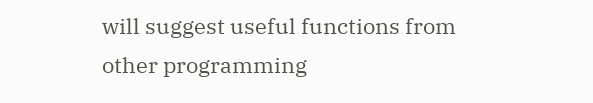will suggest useful functions from other programming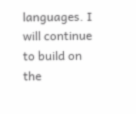languages. I will continue to build on the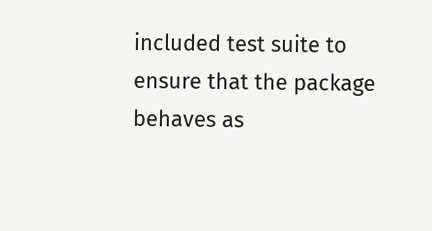included test suite to ensure that the package behaves as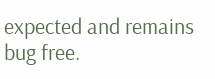expected and remains bug free.